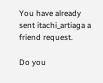You have already sent itachi_artiaga a friend request.

Do you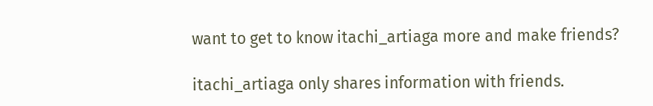want to get to know itachi_artiaga more and make friends?

itachi_artiaga only shares information with friends.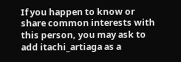If you happen to know or share common interests with this person, you may ask to add itachi_artiaga as a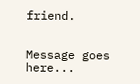friend.


Message goes here...